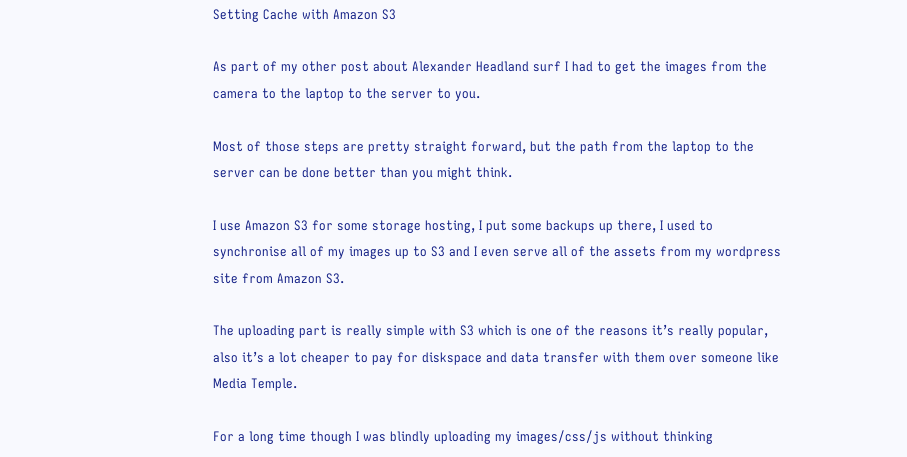Setting Cache with Amazon S3

As part of my other post about Alexander Headland surf I had to get the images from the camera to the laptop to the server to you.

Most of those steps are pretty straight forward, but the path from the laptop to the server can be done better than you might think.

I use Amazon S3 for some storage hosting, I put some backups up there, I used to synchronise all of my images up to S3 and I even serve all of the assets from my wordpress site from Amazon S3.

The uploading part is really simple with S3 which is one of the reasons it’s really popular, also it’s a lot cheaper to pay for diskspace and data transfer with them over someone like Media Temple.

For a long time though I was blindly uploading my images/css/js without thinking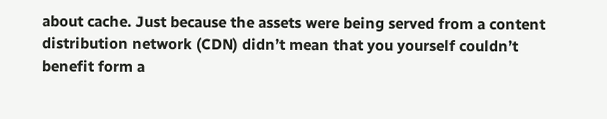about cache. Just because the assets were being served from a content distribution network (CDN) didn’t mean that you yourself couldn’t benefit form a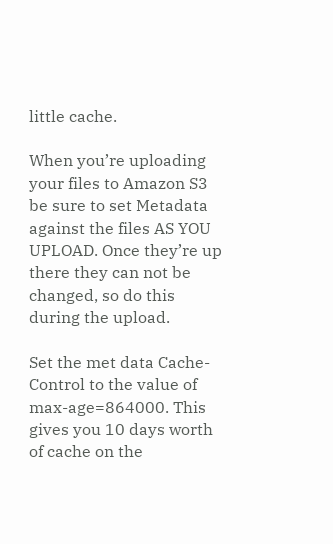little cache.

When you’re uploading your files to Amazon S3 be sure to set Metadata against the files AS YOU UPLOAD. Once they’re up there they can not be changed, so do this during the upload.

Set the met data Cache-Control to the value of max-age=864000. This gives you 10 days worth of cache on the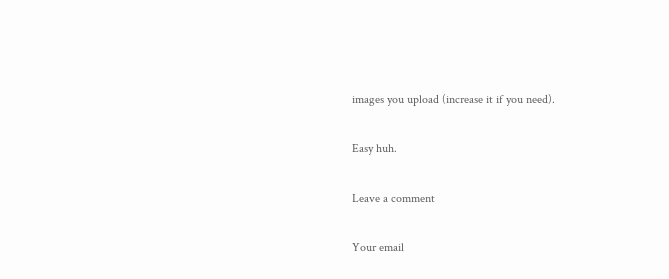images you upload (increase it if you need).

Easy huh.

Leave a comment

Your email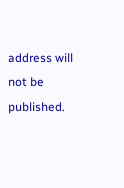address will not be published.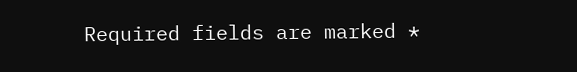Required fields are marked *